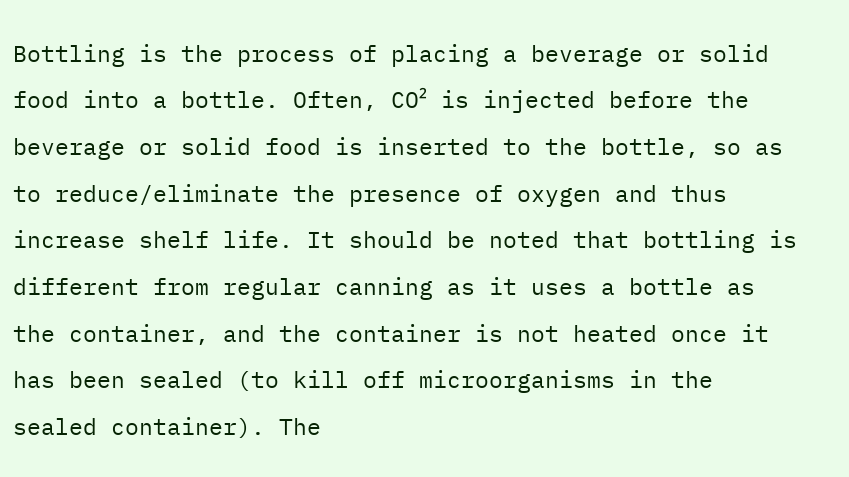Bottling is the process of placing a beverage or solid food into a bottle. Often, CO² is injected before the beverage or solid food is inserted to the bottle, so as to reduce/eliminate the presence of oxygen and thus increase shelf life. It should be noted that bottling is different from regular canning as it uses a bottle as the container, and the container is not heated once it has been sealed (to kill off microorganisms in the sealed container). The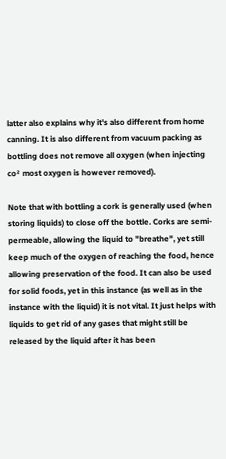latter also explains why it's also different from home canning. It is also different from vacuum packing as bottling does not remove all oxygen (when injecting co² most oxygen is however removed).

Note that with bottling a cork is generally used (when storing liquids) to close off the bottle. Corks are semi-permeable, allowing the liquid to "breathe", yet still keep much of the oxygen of reaching the food, hence allowing preservation of the food. It can also be used for solid foods, yet in this instance (as well as in the instance with the liquid) it is not vital. It just helps with liquids to get rid of any gases that might still be released by the liquid after it has been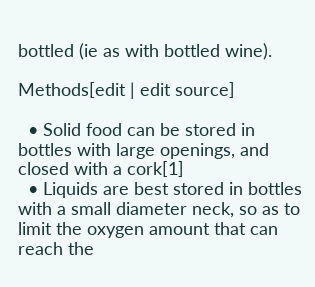bottled (ie as with bottled wine).

Methods[edit | edit source]

  • Solid food can be stored in bottles with large openings, and closed with a cork[1]
  • Liquids are best stored in bottles with a small diameter neck, so as to limit the oxygen amount that can reach the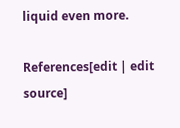liquid even more.

References[edit | edit source]